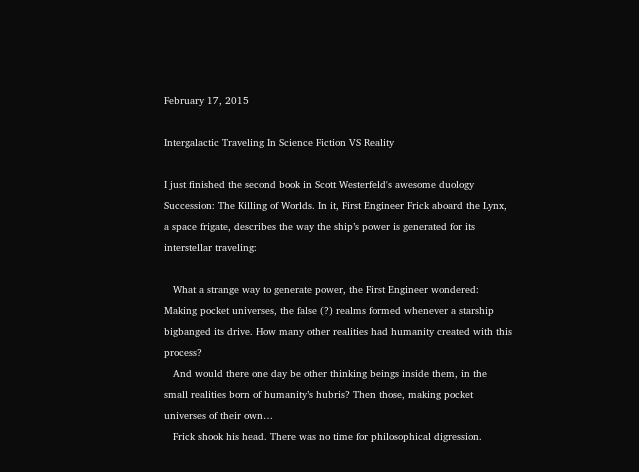February 17, 2015

Intergalactic Traveling In Science Fiction VS Reality

I just finished the second book in Scott Westerfeld's awesome duology Succession: The Killing of Worlds. In it, First Engineer Frick aboard the Lynx, a space frigate, describes the way the ship’s power is generated for its interstellar traveling:

   What a strange way to generate power, the First Engineer wondered: Making pocket universes, the false (?) realms formed whenever a starship bigbanged its drive. How many other realities had humanity created with this process?
   And would there one day be other thinking beings inside them, in the small realities born of humanity’s hubris? Then those, making pocket universes of their own…
   Frick shook his head. There was no time for philosophical digression.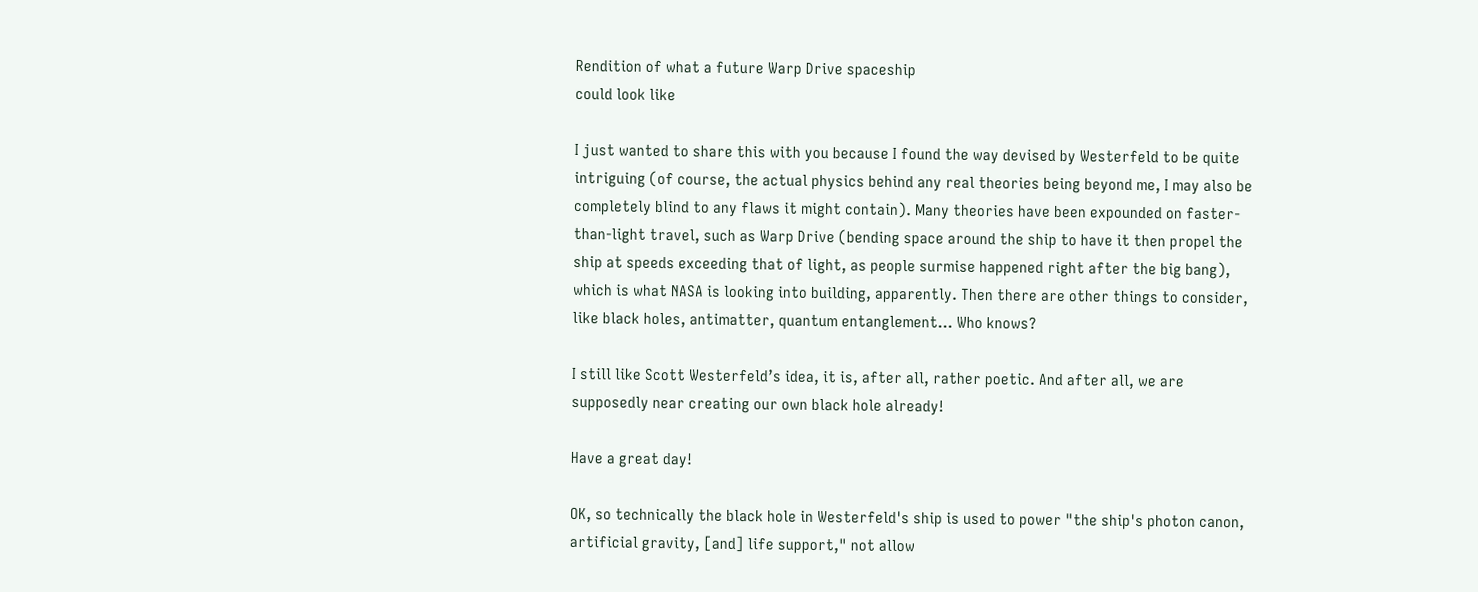Rendition of what a future Warp Drive spaceship
could look like

I just wanted to share this with you because I found the way devised by Westerfeld to be quite intriguing (of course, the actual physics behind any real theories being beyond me, I may also be completely blind to any flaws it might contain). Many theories have been expounded on faster-than-light travel, such as Warp Drive (bending space around the ship to have it then propel the ship at speeds exceeding that of light, as people surmise happened right after the big bang), which is what NASA is looking into building, apparently. Then there are other things to consider, like black holes, antimatter, quantum entanglement… Who knows?

I still like Scott Westerfeld’s idea, it is, after all, rather poetic. And after all, we are supposedly near creating our own black hole already!

Have a great day!

OK, so technically the black hole in Westerfeld's ship is used to power "the ship's photon canon, artificial gravity, [and] life support," not allow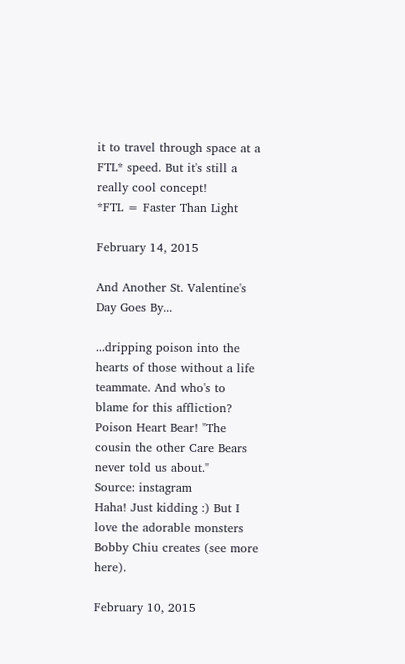it to travel through space at a FTL* speed. But it's still a really cool concept!
*FTL = Faster Than Light

February 14, 2015

And Another St. Valentine's Day Goes By...

...dripping poison into the hearts of those without a life teammate. And who's to blame for this affliction?
Poison Heart Bear! "The cousin the other Care Bears never told us about."
Source: instagram
Haha! Just kidding :) But I love the adorable monsters Bobby Chiu creates (see more here).

February 10, 2015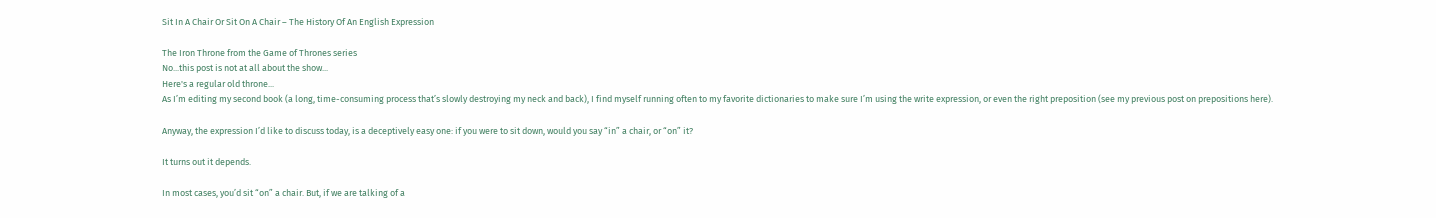Sit In A Chair Or Sit On A Chair – The History Of An English Expression

The Iron Throne from the Game of Thrones series
No...this post is not at all about the show...
Here's a regular old throne...
As I’m editing my second book (a long, time-consuming process that’s slowly destroying my neck and back), I find myself running often to my favorite dictionaries to make sure I’m using the write expression, or even the right preposition (see my previous post on prepositions here).

Anyway, the expression I’d like to discuss today, is a deceptively easy one: if you were to sit down, would you say “in” a chair, or “on” it?

It turns out it depends.

In most cases, you’d sit “on” a chair. But, if we are talking of a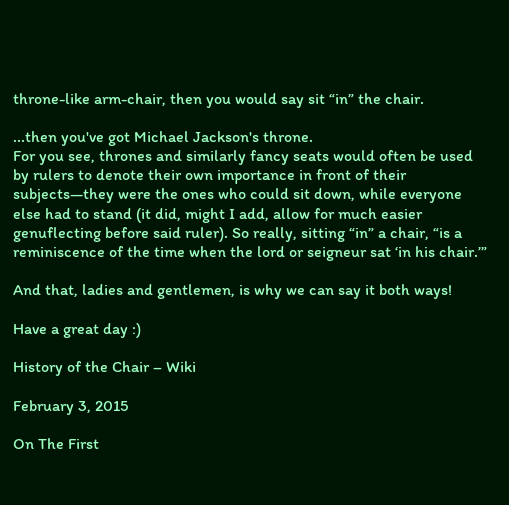throne-like arm-chair, then you would say sit “in” the chair.

...then you've got Michael Jackson's throne.
For you see, thrones and similarly fancy seats would often be used by rulers to denote their own importance in front of their subjects—they were the ones who could sit down, while everyone else had to stand (it did, might I add, allow for much easier genuflecting before said ruler). So really, sitting “in” a chair, “is a reminiscence of the time when the lord or seigneur sat ‘in his chair.’”

And that, ladies and gentlemen, is why we can say it both ways!

Have a great day :)

History of the Chair – Wiki

February 3, 2015

On The First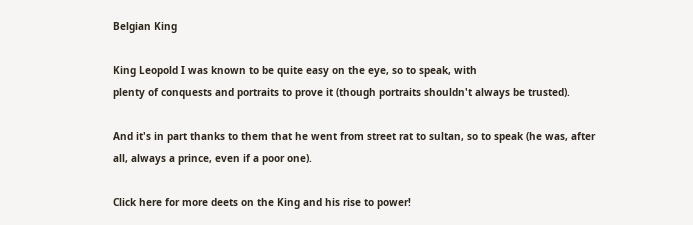Belgian King

King Leopold I was known to be quite easy on the eye, so to speak, with
plenty of conquests and portraits to prove it (though portraits shouldn't always be trusted).

And it's in part thanks to them that he went from street rat to sultan, so to speak (he was, after all, always a prince, even if a poor one).

Click here for more deets on the King and his rise to power!